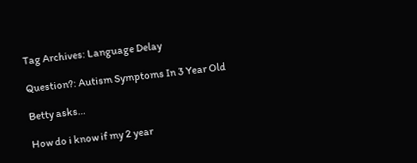Tag Archives: Language Delay

Question?: Autism Symptoms In 3 Year Old

Betty asks…

How do i know if my 2 year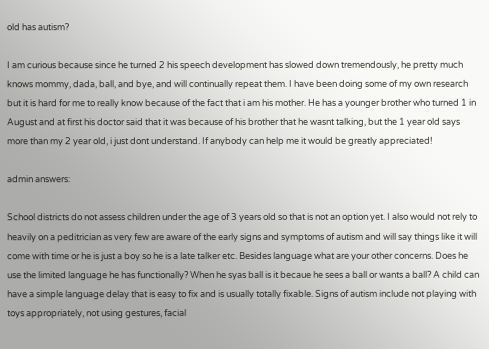old has autism?

I am curious because since he turned 2 his speech development has slowed down tremendously, he pretty much knows mommy, dada, ball, and bye, and will continually repeat them. I have been doing some of my own research but it is hard for me to really know because of the fact that i am his mother. He has a younger brother who turned 1 in August and at first his doctor said that it was because of his brother that he wasnt talking, but the 1 year old says more than my 2 year old, i just dont understand. If anybody can help me it would be greatly appreciated!

admin answers:

School districts do not assess children under the age of 3 years old so that is not an option yet. I also would not rely to heavily on a peditrician as very few are aware of the early signs and symptoms of autism and will say things like it will come with time or he is just a boy so he is a late talker etc. Besides language what are your other concerns. Does he use the limited language he has functionally? When he syas ball is it becaue he sees a ball or wants a ball? A child can have a simple language delay that is easy to fix and is usually totally fixable. Signs of autism include not playing with toys appropriately, not using gestures, facial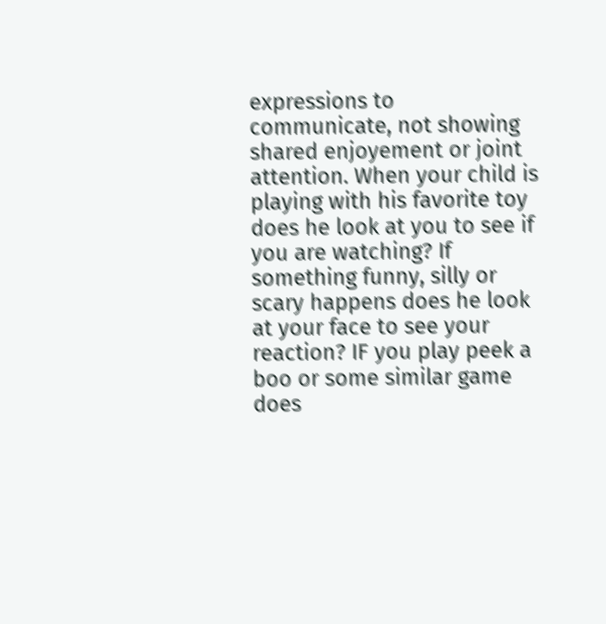expressions to communicate, not showing shared enjoyement or joint attention. When your child is playing with his favorite toy does he look at you to see if you are watching? If something funny, silly or scary happens does he look at your face to see your reaction? IF you play peek a boo or some similar game does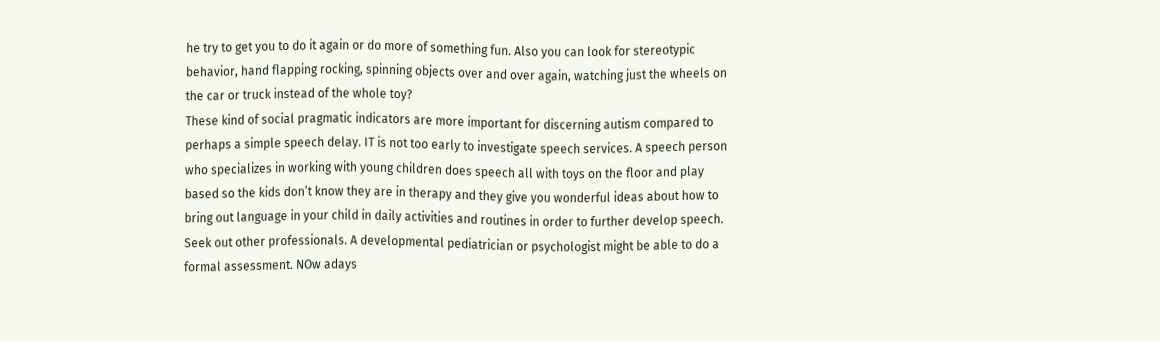he try to get you to do it again or do more of something fun. Also you can look for stereotypic behavior, hand flapping rocking, spinning objects over and over again, watching just the wheels on the car or truck instead of the whole toy?
These kind of social pragmatic indicators are more important for discerning autism compared to perhaps a simple speech delay. IT is not too early to investigate speech services. A speech person who specializes in working with young children does speech all with toys on the floor and play based so the kids don’t know they are in therapy and they give you wonderful ideas about how to bring out language in your child in daily activities and routines in order to further develop speech. Seek out other professionals. A developmental pediatrician or psychologist might be able to do a formal assessment. NOw adays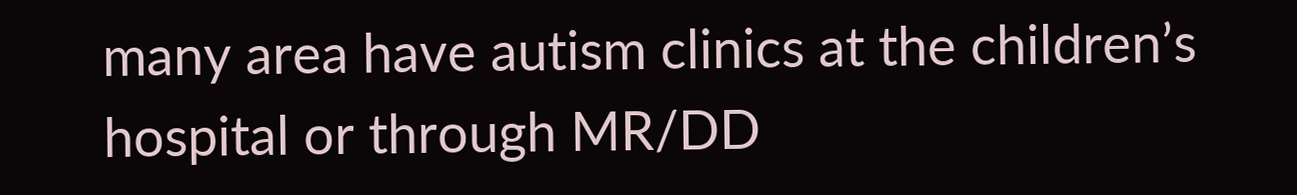many area have autism clinics at the children’s hospital or through MR/DD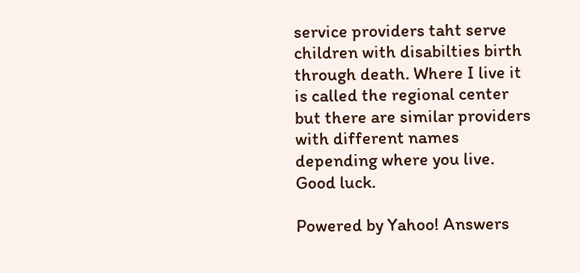service providers taht serve children with disabilties birth through death. Where I live it is called the regional center but there are similar providers with different names depending where you live. Good luck.

Powered by Yahoo! Answers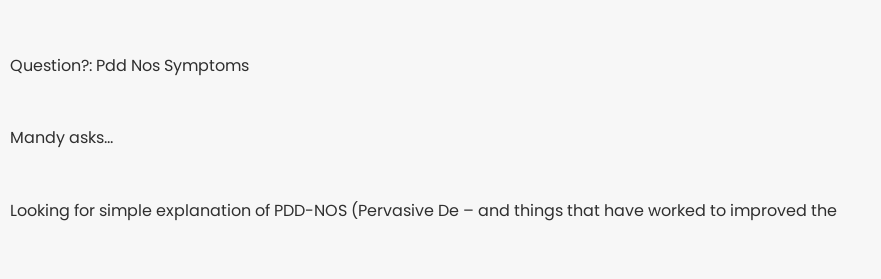Question?: Pdd Nos Symptoms

Mandy asks…

Looking for simple explanation of PDD-NOS (Pervasive De – and things that have worked to improved the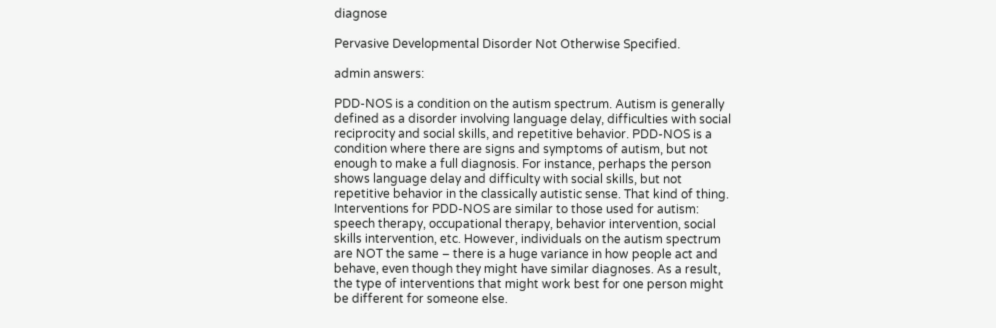diagnose

Pervasive Developmental Disorder Not Otherwise Specified.

admin answers:

PDD-NOS is a condition on the autism spectrum. Autism is generally defined as a disorder involving language delay, difficulties with social reciprocity and social skills, and repetitive behavior. PDD-NOS is a condition where there are signs and symptoms of autism, but not enough to make a full diagnosis. For instance, perhaps the person shows language delay and difficulty with social skills, but not repetitive behavior in the classically autistic sense. That kind of thing.
Interventions for PDD-NOS are similar to those used for autism: speech therapy, occupational therapy, behavior intervention, social skills intervention, etc. However, individuals on the autism spectrum are NOT the same – there is a huge variance in how people act and behave, even though they might have similar diagnoses. As a result, the type of interventions that might work best for one person might be different for someone else.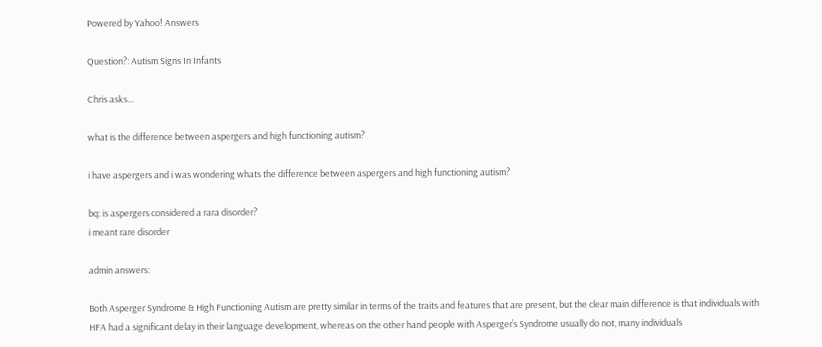Powered by Yahoo! Answers

Question?: Autism Signs In Infants

Chris asks…

what is the difference between aspergers and high functioning autism?

i have aspergers and i was wondering whats the difference between aspergers and high functioning autism?

bq: is aspergers considered a rara disorder?
i meant rare disorder

admin answers:

Both Asperger Syndrome & High Functioning Autism are pretty similar in terms of the traits and features that are present, but the clear main difference is that individuals with HFA had a significant delay in their language development, whereas on the other hand people with Asperger’s Syndrome usually do not, many individuals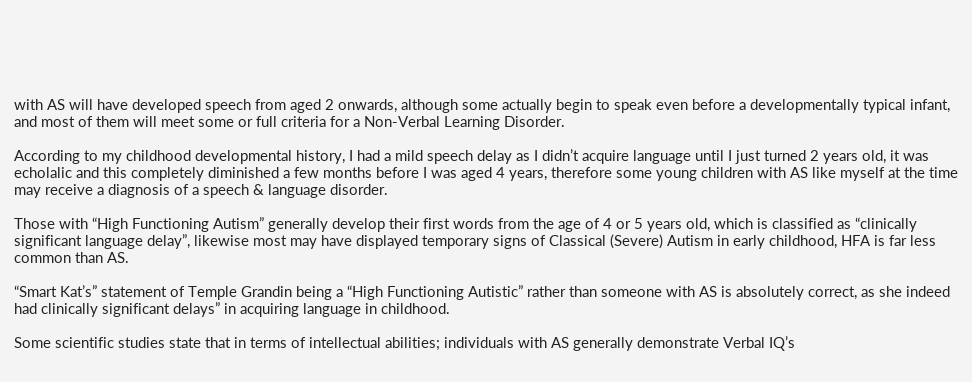with AS will have developed speech from aged 2 onwards, although some actually begin to speak even before a developmentally typical infant, and most of them will meet some or full criteria for a Non-Verbal Learning Disorder.

According to my childhood developmental history, I had a mild speech delay as I didn’t acquire language until I just turned 2 years old, it was echolalic and this completely diminished a few months before I was aged 4 years, therefore some young children with AS like myself at the time may receive a diagnosis of a speech & language disorder.

Those with “High Functioning Autism” generally develop their first words from the age of 4 or 5 years old, which is classified as “clinically significant language delay”, likewise most may have displayed temporary signs of Classical (Severe) Autism in early childhood, HFA is far less common than AS.

“Smart Kat’s” statement of Temple Grandin being a “High Functioning Autistic” rather than someone with AS is absolutely correct, as she indeed had clinically significant delays” in acquiring language in childhood.

Some scientific studies state that in terms of intellectual abilities; individuals with AS generally demonstrate Verbal IQ’s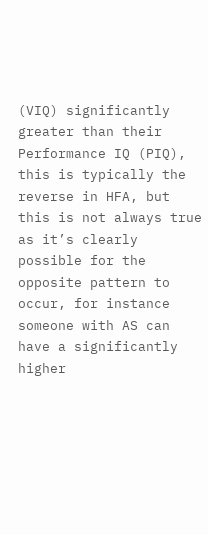(VIQ) significantly greater than their Performance IQ (PIQ), this is typically the reverse in HFA, but this is not always true as it’s clearly possible for the opposite pattern to occur, for instance someone with AS can have a significantly higher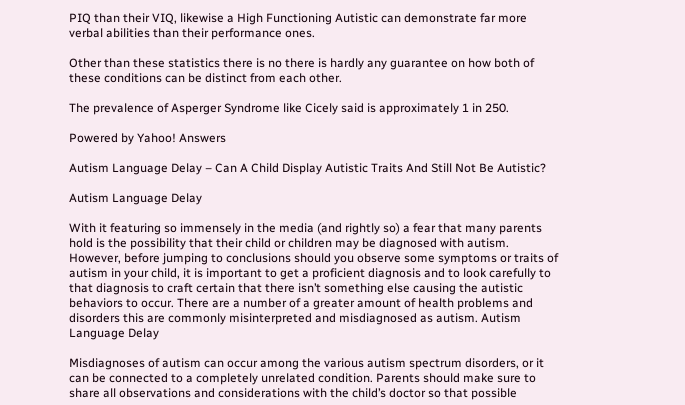PIQ than their VIQ, likewise a High Functioning Autistic can demonstrate far more verbal abilities than their performance ones.

Other than these statistics there is no there is hardly any guarantee on how both of these conditions can be distinct from each other.

The prevalence of Asperger Syndrome like Cicely said is approximately 1 in 250.

Powered by Yahoo! Answers

Autism Language Delay – Can A Child Display Autistic Traits And Still Not Be Autistic?

Autism Language Delay

With it featuring so immensely in the media (and rightly so) a fear that many parents hold is the possibility that their child or children may be diagnosed with autism. However, before jumping to conclusions should you observe some symptoms or traits of autism in your child, it is important to get a proficient diagnosis and to look carefully to that diagnosis to craft certain that there isn’t something else causing the autistic behaviors to occur. There are a number of a greater amount of health problems and disorders this are commonly misinterpreted and misdiagnosed as autism. Autism Language Delay

Misdiagnoses of autism can occur among the various autism spectrum disorders, or it can be connected to a completely unrelated condition. Parents should make sure to share all observations and considerations with the child’s doctor so that possible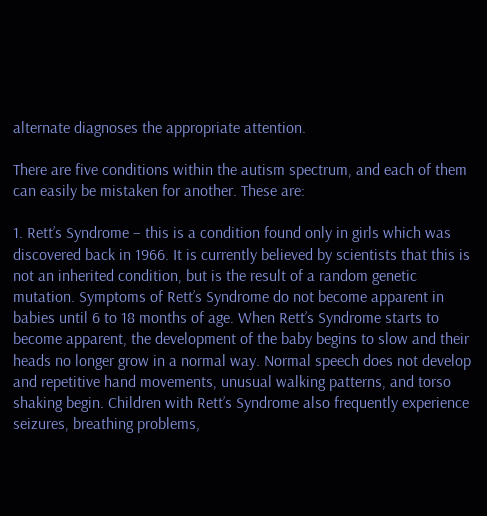alternate diagnoses the appropriate attention.

There are five conditions within the autism spectrum, and each of them can easily be mistaken for another. These are:

1. Rett’s Syndrome – this is a condition found only in girls which was discovered back in 1966. It is currently believed by scientists that this is not an inherited condition, but is the result of a random genetic mutation. Symptoms of Rett’s Syndrome do not become apparent in babies until 6 to 18 months of age. When Rett’s Syndrome starts to become apparent, the development of the baby begins to slow and their heads no longer grow in a normal way. Normal speech does not develop and repetitive hand movements, unusual walking patterns, and torso shaking begin. Children with Rett’s Syndrome also frequently experience seizures, breathing problems,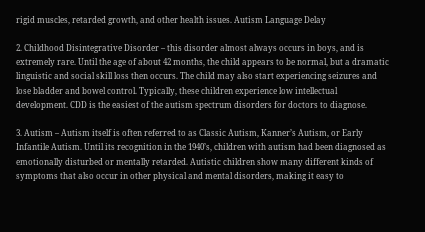rigid muscles, retarded growth, and other health issues. Autism Language Delay

2. Childhood Disintegrative Disorder – this disorder almost always occurs in boys, and is extremely rare. Until the age of about 42 months, the child appears to be normal, but a dramatic linguistic and social skill loss then occurs. The child may also start experiencing seizures and lose bladder and bowel control. Typically, these children experience low intellectual development. CDD is the easiest of the autism spectrum disorders for doctors to diagnose.

3. Autism – Autism itself is often referred to as Classic Autism, Kanner’s Autism, or Early Infantile Autism. Until its recognition in the 1940’s, children with autism had been diagnosed as emotionally disturbed or mentally retarded. Autistic children show many different kinds of symptoms that also occur in other physical and mental disorders, making it easy to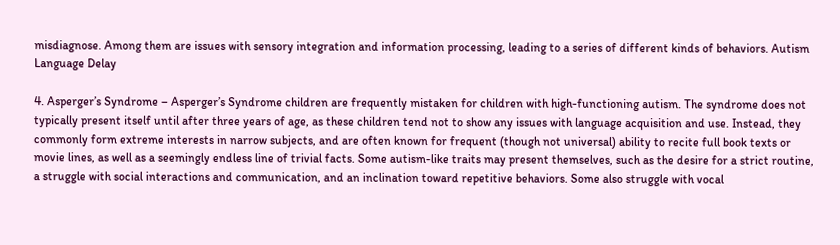misdiagnose. Among them are issues with sensory integration and information processing, leading to a series of different kinds of behaviors. Autism Language Delay

4. Asperger’s Syndrome – Asperger’s Syndrome children are frequently mistaken for children with high-functioning autism. The syndrome does not typically present itself until after three years of age, as these children tend not to show any issues with language acquisition and use. Instead, they commonly form extreme interests in narrow subjects, and are often known for frequent (though not universal) ability to recite full book texts or movie lines, as well as a seemingly endless line of trivial facts. Some autism-like traits may present themselves, such as the desire for a strict routine, a struggle with social interactions and communication, and an inclination toward repetitive behaviors. Some also struggle with vocal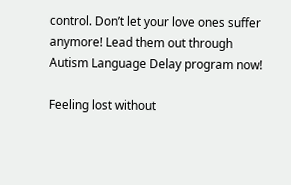control. Don’t let your love ones suffer anymore! Lead them out through Autism Language Delay program now!

Feeling lost without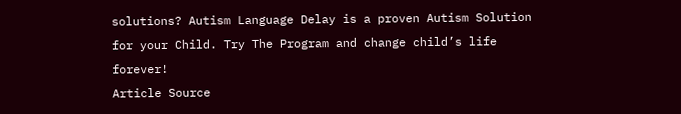solutions? Autism Language Delay is a proven Autism Solution for your Child. Try The Program and change child’s life forever!
Article Source